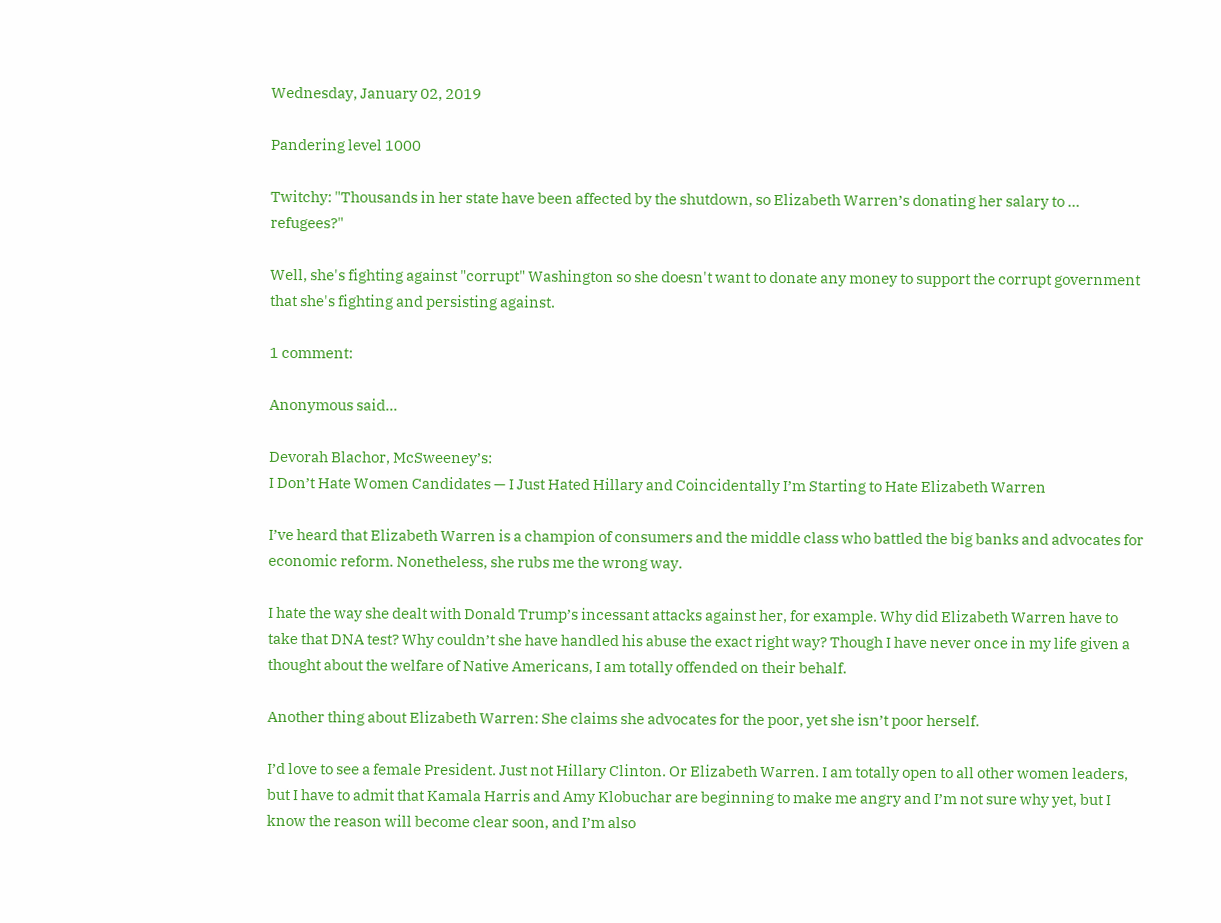Wednesday, January 02, 2019

Pandering level 1000

Twitchy: "Thousands in her state have been affected by the shutdown, so Elizabeth Warren’s donating her salary to … refugees?"

Well, she's fighting against "corrupt" Washington so she doesn't want to donate any money to support the corrupt government that she's fighting and persisting against.

1 comment:

Anonymous said...

Devorah Blachor, McSweeney’s:
I Don’t Hate Women Candidates — I Just Hated Hillary and Coincidentally I’m Starting to Hate Elizabeth Warren

I’ve heard that Elizabeth Warren is a champion of consumers and the middle class who battled the big banks and advocates for economic reform. Nonetheless, she rubs me the wrong way.

I hate the way she dealt with Donald Trump’s incessant attacks against her, for example. Why did Elizabeth Warren have to take that DNA test? Why couldn’t she have handled his abuse the exact right way? Though I have never once in my life given a thought about the welfare of Native Americans, I am totally offended on their behalf.

Another thing about Elizabeth Warren: She claims she advocates for the poor, yet she isn’t poor herself.

I’d love to see a female President. Just not Hillary Clinton. Or Elizabeth Warren. I am totally open to all other women leaders, but I have to admit that Kamala Harris and Amy Klobuchar are beginning to make me angry and I’m not sure why yet, but I know the reason will become clear soon, and I’m also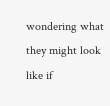wondering what they might look like if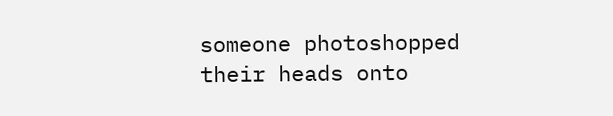someone photoshopped their heads onto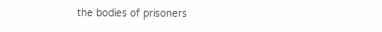the bodies of prisoners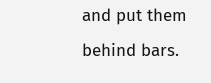and put them behind bars.